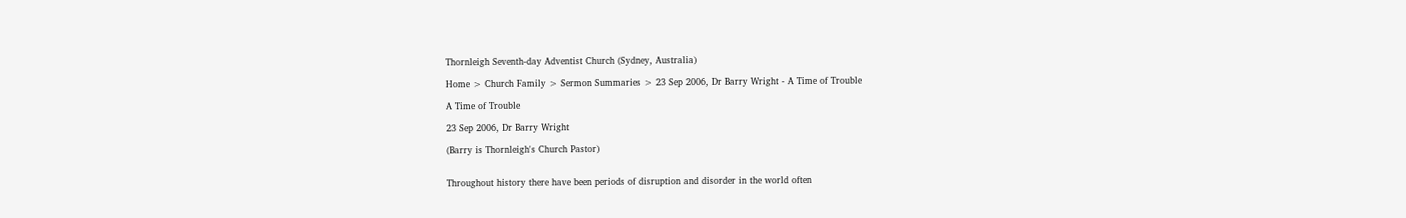Thornleigh Seventh-day Adventist Church (Sydney, Australia)

Home > Church Family > Sermon Summaries > 23 Sep 2006, Dr Barry Wright - A Time of Trouble

A Time of Trouble

23 Sep 2006, Dr Barry Wright

(Barry is Thornleigh's Church Pastor)


Throughout history there have been periods of disruption and disorder in the world often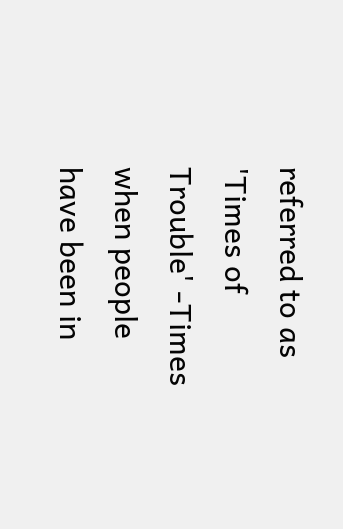referred to as 'Times of Trouble' -Times when people have been in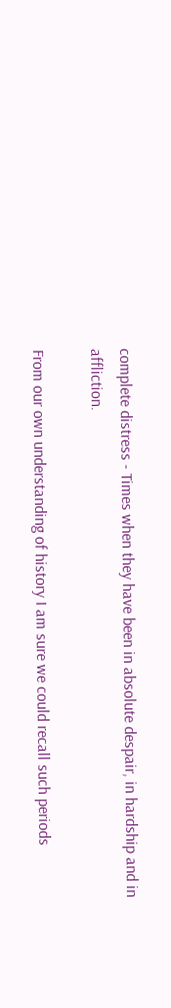complete distress - Times when they have been in absolute despair, in hardship and in affliction.

From our own understanding of history I am sure we could recall such periods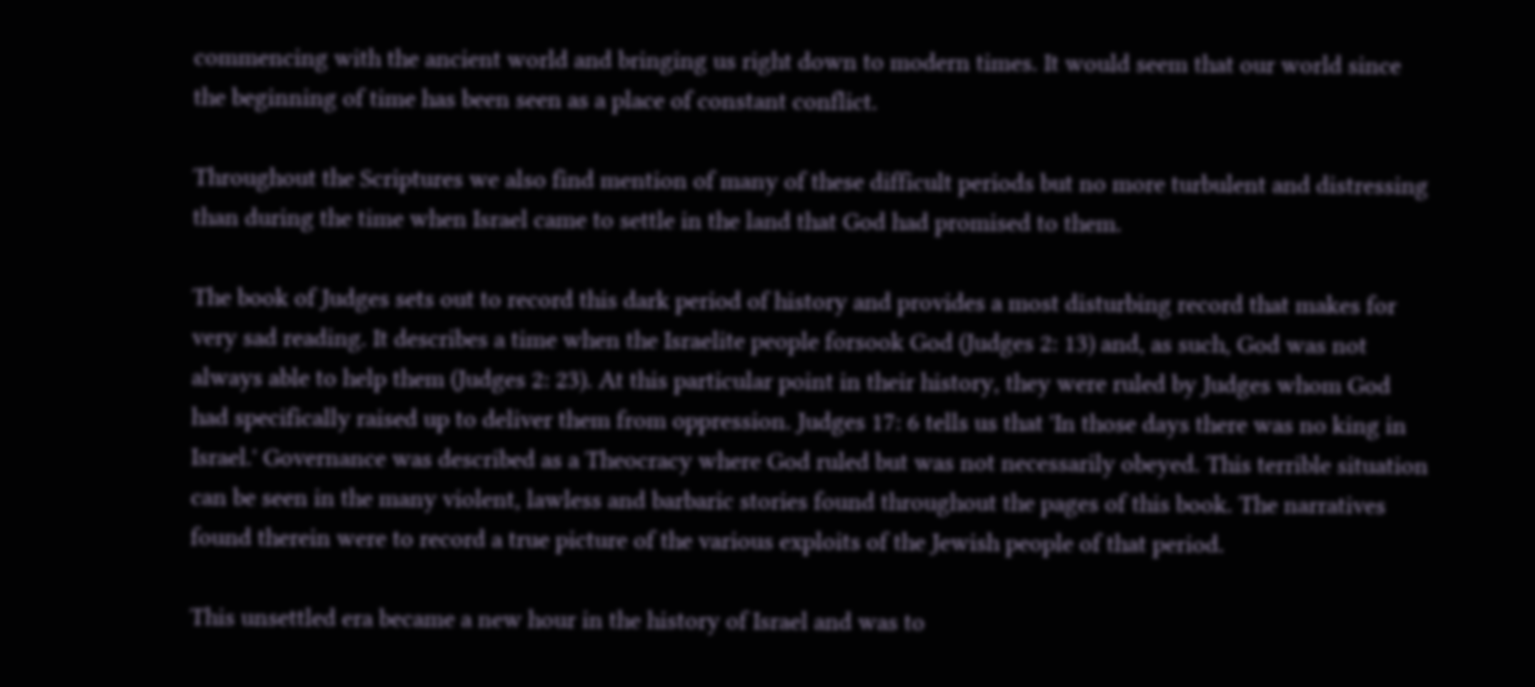commencing with the ancient world and bringing us right down to modern times. It would seem that our world since the beginning of time has been seen as a place of constant conflict.

Throughout the Scriptures we also find mention of many of these difficult periods but no more turbulent and distressing than during the time when Israel came to settle in the land that God had promised to them.

The book of Judges sets out to record this dark period of history and provides a most disturbing record that makes for very sad reading. It describes a time when the Israelite people forsook God (Judges 2: 13) and, as such, God was not always able to help them (Judges 2: 23). At this particular point in their history, they were ruled by Judges whom God had specifically raised up to deliver them from oppression. Judges 17: 6 tells us that 'In those days there was no king in Israel.' Governance was described as a Theocracy where God ruled but was not necessarily obeyed. This terrible situation can be seen in the many violent, lawless and barbaric stories found throughout the pages of this book. The narratives found therein were to record a true picture of the various exploits of the Jewish people of that period.

This unsettled era became a new hour in the history of Israel and was to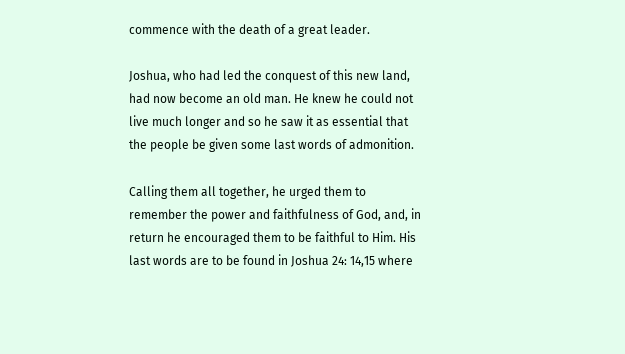commence with the death of a great leader.

Joshua, who had led the conquest of this new land, had now become an old man. He knew he could not live much longer and so he saw it as essential that the people be given some last words of admonition.

Calling them all together, he urged them to remember the power and faithfulness of God, and, in return he encouraged them to be faithful to Him. His last words are to be found in Joshua 24: 14,15 where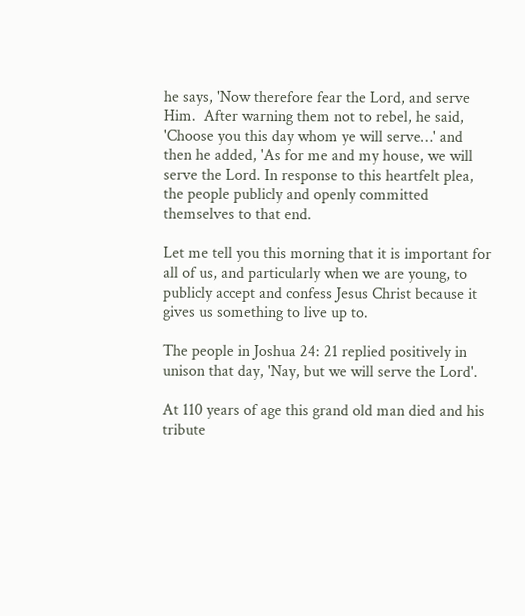he says, 'Now therefore fear the Lord, and serve Him.  After warning them not to rebel, he said, 'Choose you this day whom ye will serve…' and then he added, 'As for me and my house, we will serve the Lord. In response to this heartfelt plea, the people publicly and openly committed themselves to that end.

Let me tell you this morning that it is important for all of us, and particularly when we are young, to publicly accept and confess Jesus Christ because it gives us something to live up to.

The people in Joshua 24: 21 replied positively in unison that day, 'Nay, but we will serve the Lord'.

At 110 years of age this grand old man died and his tribute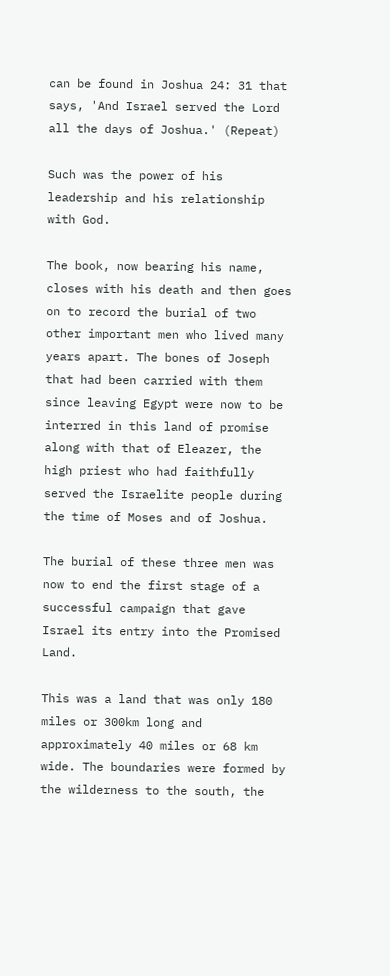can be found in Joshua 24: 31 that says, 'And Israel served the Lord all the days of Joshua.' (Repeat)

Such was the power of his leadership and his relationship with God.

The book, now bearing his name, closes with his death and then goes on to record the burial of two other important men who lived many years apart. The bones of Joseph that had been carried with them since leaving Egypt were now to be interred in this land of promise along with that of Eleazer, the high priest who had faithfully served the Israelite people during the time of Moses and of Joshua.

The burial of these three men was now to end the first stage of a successful campaign that gave Israel its entry into the Promised Land.

This was a land that was only 180 miles or 300km long and approximately 40 miles or 68 km wide. The boundaries were formed by the wilderness to the south, the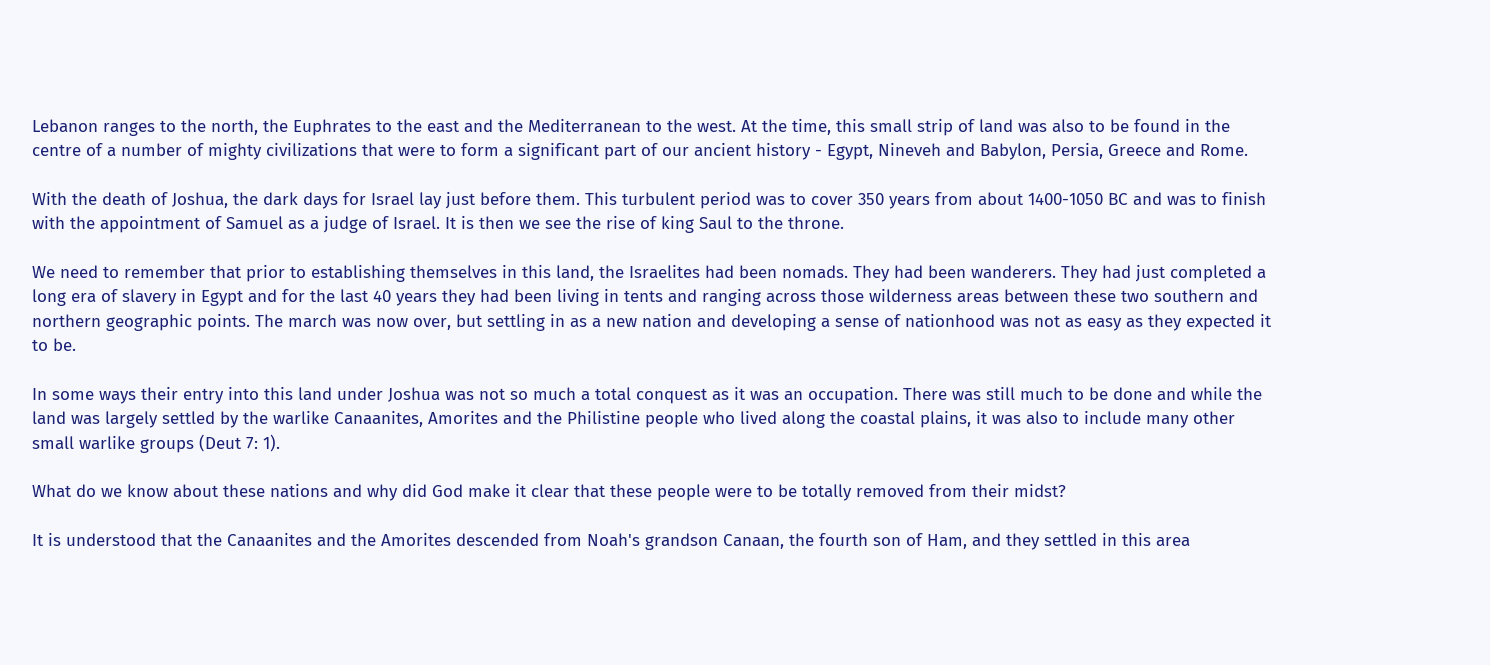Lebanon ranges to the north, the Euphrates to the east and the Mediterranean to the west. At the time, this small strip of land was also to be found in the centre of a number of mighty civilizations that were to form a significant part of our ancient history - Egypt, Nineveh and Babylon, Persia, Greece and Rome.

With the death of Joshua, the dark days for Israel lay just before them. This turbulent period was to cover 350 years from about 1400-1050 BC and was to finish with the appointment of Samuel as a judge of Israel. It is then we see the rise of king Saul to the throne.

We need to remember that prior to establishing themselves in this land, the Israelites had been nomads. They had been wanderers. They had just completed a long era of slavery in Egypt and for the last 40 years they had been living in tents and ranging across those wilderness areas between these two southern and northern geographic points. The march was now over, but settling in as a new nation and developing a sense of nationhood was not as easy as they expected it to be.

In some ways their entry into this land under Joshua was not so much a total conquest as it was an occupation. There was still much to be done and while the land was largely settled by the warlike Canaanites, Amorites and the Philistine people who lived along the coastal plains, it was also to include many other small warlike groups (Deut 7: 1).

What do we know about these nations and why did God make it clear that these people were to be totally removed from their midst?

It is understood that the Canaanites and the Amorites descended from Noah's grandson Canaan, the fourth son of Ham, and they settled in this area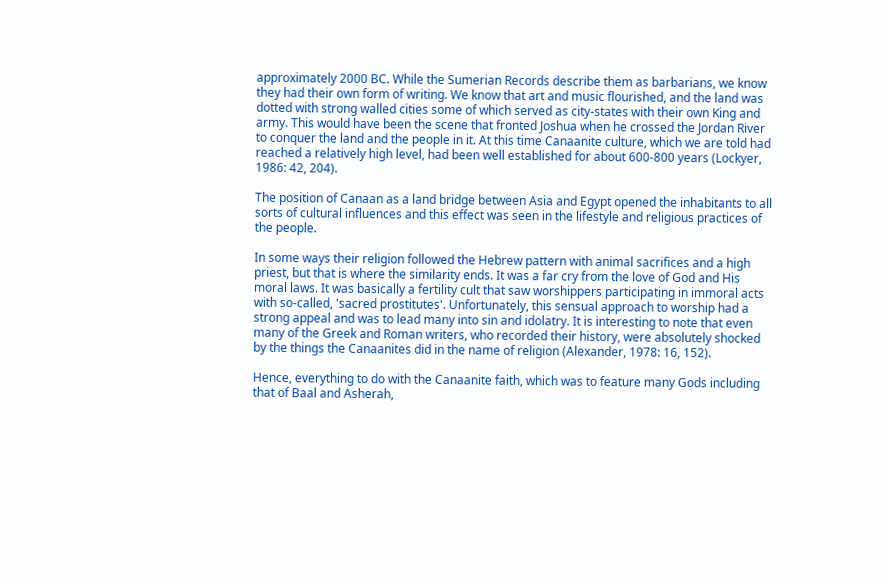approximately 2000 BC. While the Sumerian Records describe them as barbarians, we know they had their own form of writing. We know that art and music flourished, and the land was dotted with strong walled cities some of which served as city-states with their own King and army. This would have been the scene that fronted Joshua when he crossed the Jordan River to conquer the land and the people in it. At this time Canaanite culture, which we are told had reached a relatively high level, had been well established for about 600-800 years (Lockyer, 1986: 42, 204).

The position of Canaan as a land bridge between Asia and Egypt opened the inhabitants to all sorts of cultural influences and this effect was seen in the lifestyle and religious practices of the people.

In some ways their religion followed the Hebrew pattern with animal sacrifices and a high priest, but that is where the similarity ends. It was a far cry from the love of God and His moral laws. It was basically a fertility cult that saw worshippers participating in immoral acts with so-called, 'sacred prostitutes'. Unfortunately, this sensual approach to worship had a strong appeal and was to lead many into sin and idolatry. It is interesting to note that even many of the Greek and Roman writers, who recorded their history, were absolutely shocked by the things the Canaanites did in the name of religion (Alexander, 1978: 16, 152).

Hence, everything to do with the Canaanite faith, which was to feature many Gods including that of Baal and Asherah,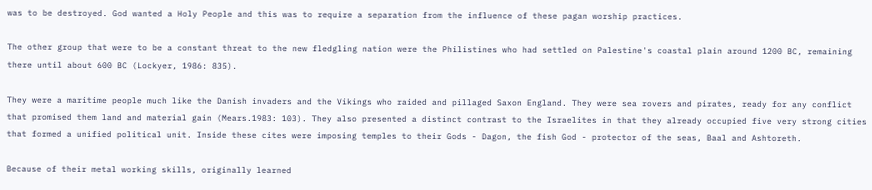was to be destroyed. God wanted a Holy People and this was to require a separation from the influence of these pagan worship practices.

The other group that were to be a constant threat to the new fledgling nation were the Philistines who had settled on Palestine's coastal plain around 1200 BC, remaining there until about 600 BC (Lockyer, 1986: 835).

They were a maritime people much like the Danish invaders and the Vikings who raided and pillaged Saxon England. They were sea rovers and pirates, ready for any conflict that promised them land and material gain (Mears.1983: 103). They also presented a distinct contrast to the Israelites in that they already occupied five very strong cities that formed a unified political unit. Inside these cites were imposing temples to their Gods - Dagon, the fish God - protector of the seas, Baal and Ashtoreth.

Because of their metal working skills, originally learned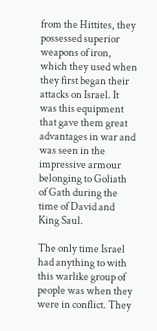from the Hittites, they possessed superior weapons of iron, which they used when they first began their attacks on Israel. It was this equipment that gave them great advantages in war and was seen in the impressive armour belonging to Goliath of Gath during the time of David and King Saul.

The only time Israel had anything to with this warlike group of people was when they were in conflict. They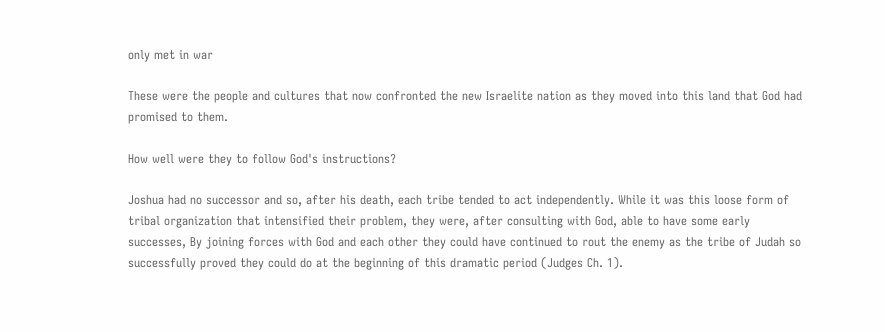only met in war

These were the people and cultures that now confronted the new Israelite nation as they moved into this land that God had promised to them.

How well were they to follow God's instructions?

Joshua had no successor and so, after his death, each tribe tended to act independently. While it was this loose form of tribal organization that intensified their problem, they were, after consulting with God, able to have some early successes, By joining forces with God and each other they could have continued to rout the enemy as the tribe of Judah so successfully proved they could do at the beginning of this dramatic period (Judges Ch. 1).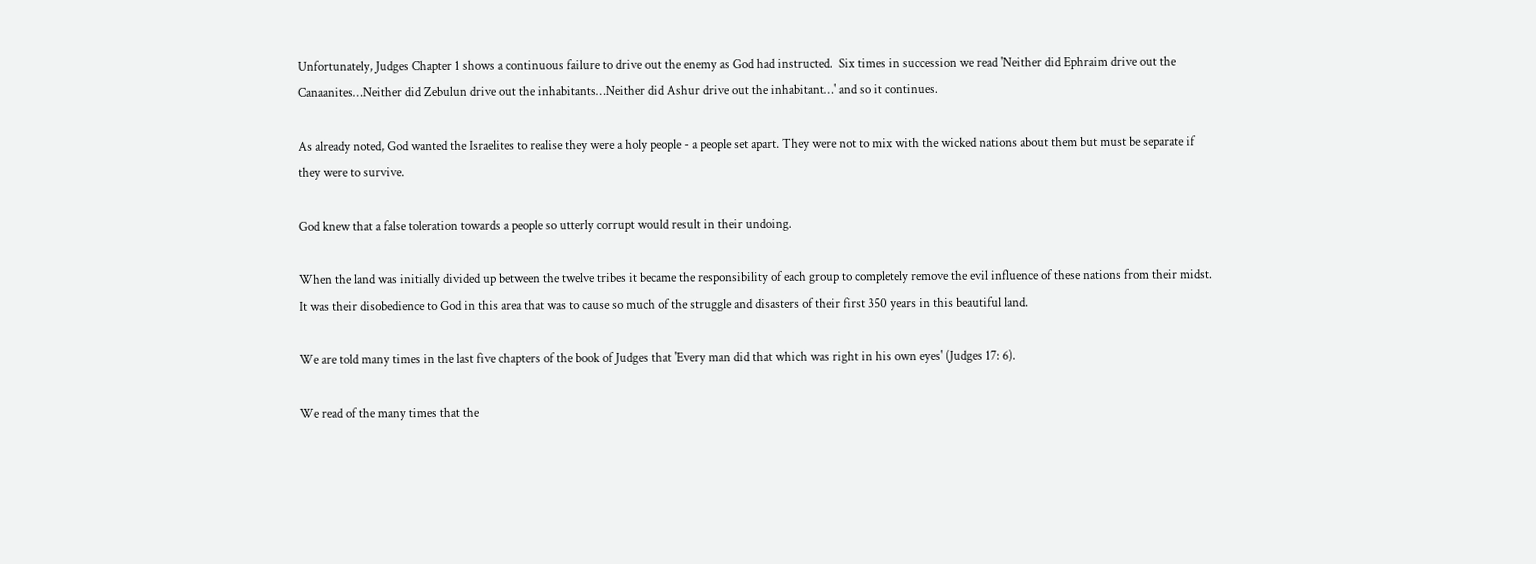Unfortunately, Judges Chapter 1 shows a continuous failure to drive out the enemy as God had instructed.  Six times in succession we read 'Neither did Ephraim drive out the Canaanites…Neither did Zebulun drive out the inhabitants…Neither did Ashur drive out the inhabitant…' and so it continues.

As already noted, God wanted the Israelites to realise they were a holy people - a people set apart. They were not to mix with the wicked nations about them but must be separate if they were to survive.

God knew that a false toleration towards a people so utterly corrupt would result in their undoing.

When the land was initially divided up between the twelve tribes it became the responsibility of each group to completely remove the evil influence of these nations from their midst. It was their disobedience to God in this area that was to cause so much of the struggle and disasters of their first 350 years in this beautiful land.

We are told many times in the last five chapters of the book of Judges that 'Every man did that which was right in his own eyes' (Judges 17: 6).

We read of the many times that the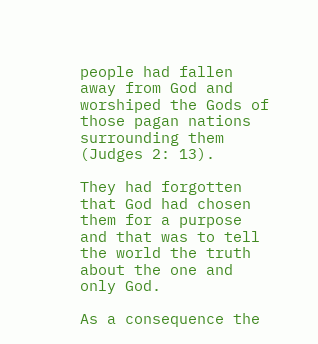people had fallen away from God and worshiped the Gods of those pagan nations surrounding them (Judges 2: 13).

They had forgotten that God had chosen them for a purpose and that was to tell the world the truth about the one and only God.

As a consequence the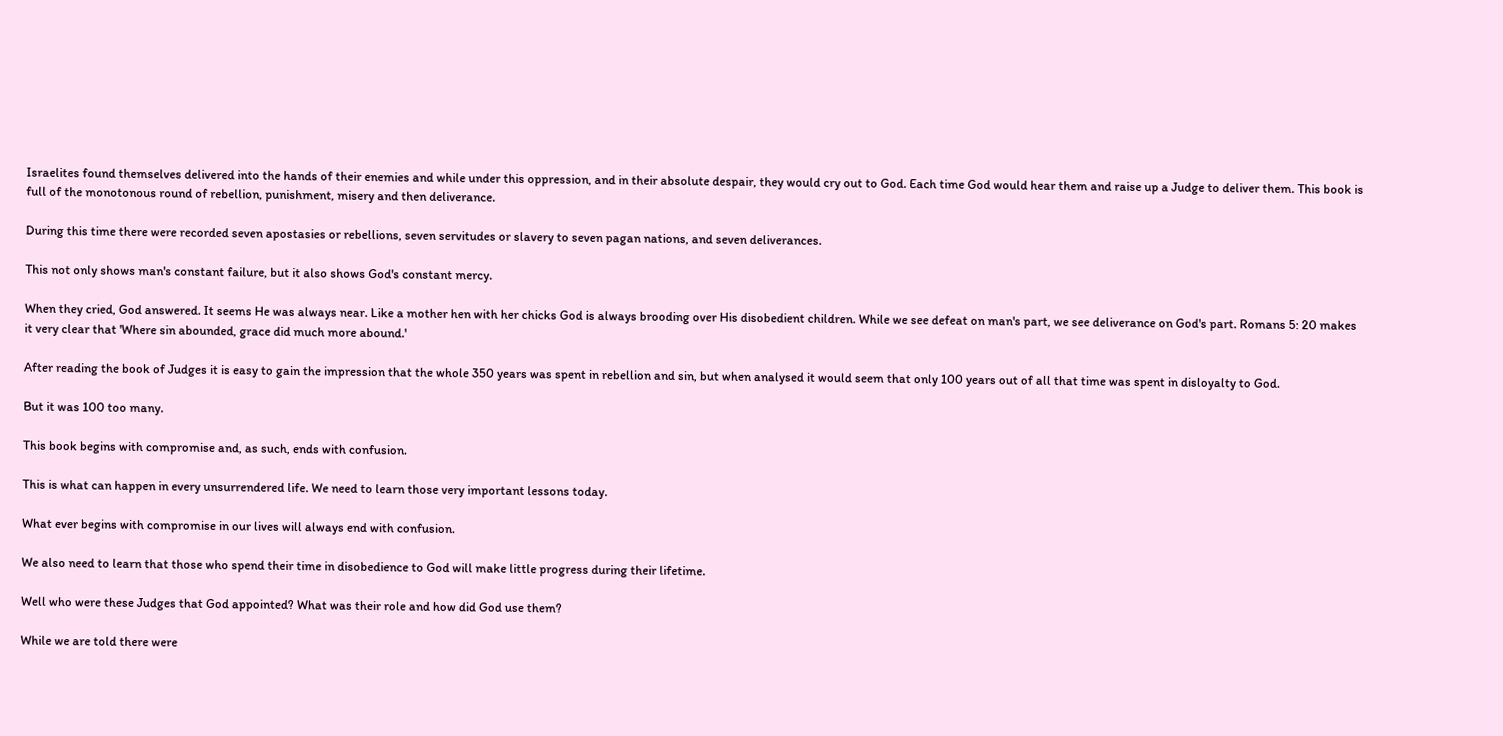Israelites found themselves delivered into the hands of their enemies and while under this oppression, and in their absolute despair, they would cry out to God. Each time God would hear them and raise up a Judge to deliver them. This book is full of the monotonous round of rebellion, punishment, misery and then deliverance.

During this time there were recorded seven apostasies or rebellions, seven servitudes or slavery to seven pagan nations, and seven deliverances.

This not only shows man's constant failure, but it also shows God's constant mercy.

When they cried, God answered. It seems He was always near. Like a mother hen with her chicks God is always brooding over His disobedient children. While we see defeat on man's part, we see deliverance on God's part. Romans 5: 20 makes it very clear that 'Where sin abounded, grace did much more abound.'

After reading the book of Judges it is easy to gain the impression that the whole 350 years was spent in rebellion and sin, but when analysed it would seem that only 100 years out of all that time was spent in disloyalty to God.

But it was 100 too many.

This book begins with compromise and, as such, ends with confusion.

This is what can happen in every unsurrendered life. We need to learn those very important lessons today.

What ever begins with compromise in our lives will always end with confusion.

We also need to learn that those who spend their time in disobedience to God will make little progress during their lifetime.

Well who were these Judges that God appointed? What was their role and how did God use them?

While we are told there were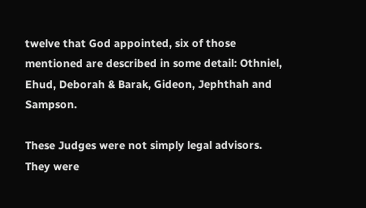twelve that God appointed, six of those mentioned are described in some detail: Othniel, Ehud, Deborah & Barak, Gideon, Jephthah and Sampson.

These Judges were not simply legal advisors. They were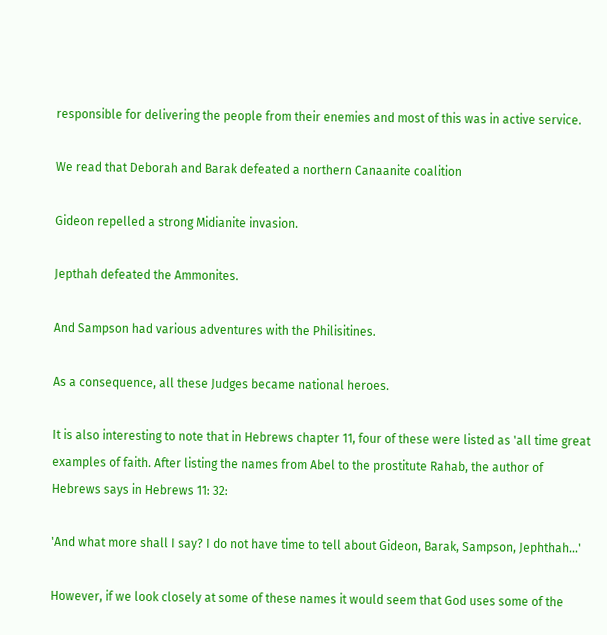responsible for delivering the people from their enemies and most of this was in active service.

We read that Deborah and Barak defeated a northern Canaanite coalition

Gideon repelled a strong Midianite invasion.

Jepthah defeated the Ammonites.

And Sampson had various adventures with the Philisitines.

As a consequence, all these Judges became national heroes.

It is also interesting to note that in Hebrews chapter 11, four of these were listed as 'all time great examples of faith. After listing the names from Abel to the prostitute Rahab, the author of Hebrews says in Hebrews 11: 32:

'And what more shall I say? I do not have time to tell about Gideon, Barak, Sampson, Jephthah…'

However, if we look closely at some of these names it would seem that God uses some of the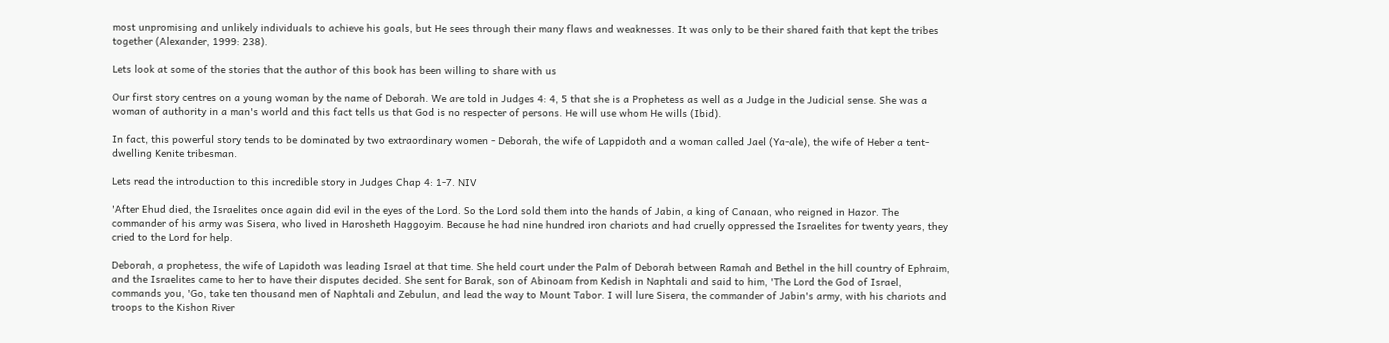most unpromising and unlikely individuals to achieve his goals, but He sees through their many flaws and weaknesses. It was only to be their shared faith that kept the tribes together (Alexander, 1999: 238).

Lets look at some of the stories that the author of this book has been willing to share with us

Our first story centres on a young woman by the name of Deborah. We are told in Judges 4: 4, 5 that she is a Prophetess as well as a Judge in the Judicial sense. She was a woman of authority in a man's world and this fact tells us that God is no respecter of persons. He will use whom He wills (Ibid).

In fact, this powerful story tends to be dominated by two extraordinary women - Deborah, the wife of Lappidoth and a woman called Jael (Ya-ale), the wife of Heber a tent-dwelling Kenite tribesman.

Lets read the introduction to this incredible story in Judges Chap 4: 1-7. NIV

'After Ehud died, the Israelites once again did evil in the eyes of the Lord. So the Lord sold them into the hands of Jabin, a king of Canaan, who reigned in Hazor. The commander of his army was Sisera, who lived in Harosheth Haggoyim. Because he had nine hundred iron chariots and had cruelly oppressed the Israelites for twenty years, they cried to the Lord for help.

Deborah, a prophetess, the wife of Lapidoth was leading Israel at that time. She held court under the Palm of Deborah between Ramah and Bethel in the hill country of Ephraim, and the Israelites came to her to have their disputes decided. She sent for Barak, son of Abinoam from Kedish in Naphtali and said to him, 'The Lord the God of Israel, commands you, 'Go, take ten thousand men of Naphtali and Zebulun, and lead the way to Mount Tabor. I will lure Sisera, the commander of Jabin's army, with his chariots and troops to the Kishon River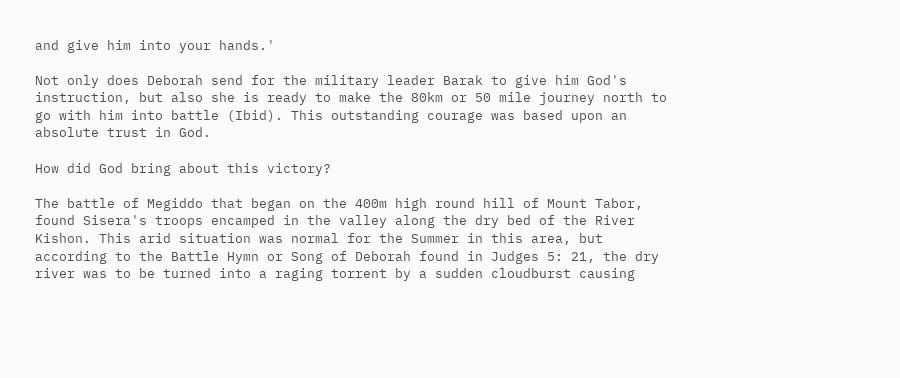and give him into your hands.'

Not only does Deborah send for the military leader Barak to give him God's instruction, but also she is ready to make the 80km or 50 mile journey north to go with him into battle (Ibid). This outstanding courage was based upon an absolute trust in God.

How did God bring about this victory?

The battle of Megiddo that began on the 400m high round hill of Mount Tabor, found Sisera's troops encamped in the valley along the dry bed of the River Kishon. This arid situation was normal for the Summer in this area, but according to the Battle Hymn or Song of Deborah found in Judges 5: 21, the dry river was to be turned into a raging torrent by a sudden cloudburst causing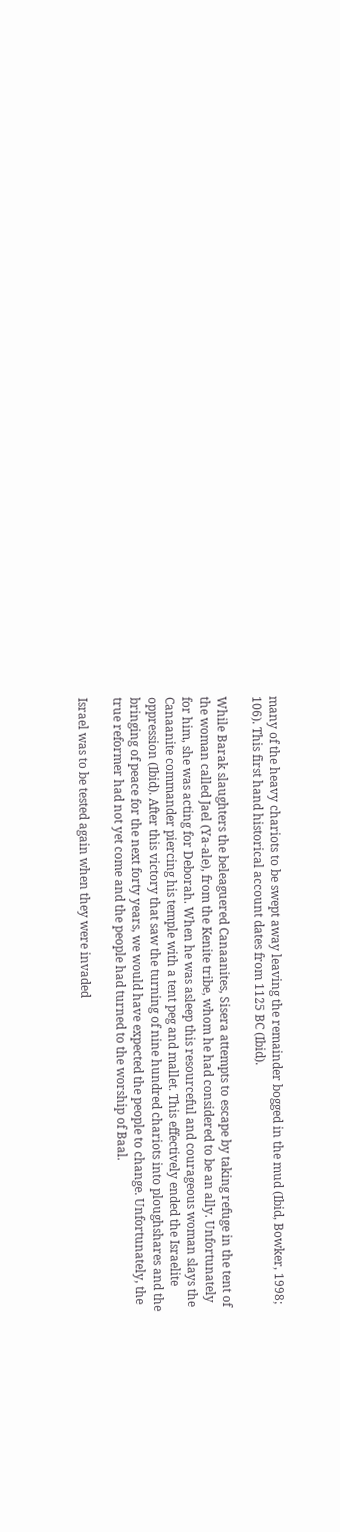many of the heavy chariots to be swept away leaving the remainder bogged in the mud (Ibid, Bowker, 1998; 106). This first hand historical account dates from 1125 BC (Ibid).

While Barak slaughters the beleaguered Canaanites, Sisera attempts to escape by taking refuge in the tent of the woman called Jael (Ya-ale), from the Kenite tribe, whom he had considered to be an ally. Unfortunately for him, she was acting for Deborah. When he was asleep this resourceful and courageous woman slays the Canaanite commander piercing his temple with a tent peg and mallet. This effectively ended the Israelite oppression (Ibid). After this victory that saw the turning of nine hundred chariots into ploughshares and the bringing of peace for the next forty years, we would have expected the people to change. Unfortunately, the true reformer had not yet come and the people had turned to the worship of Baal.

Israel was to be tested again when they were invaded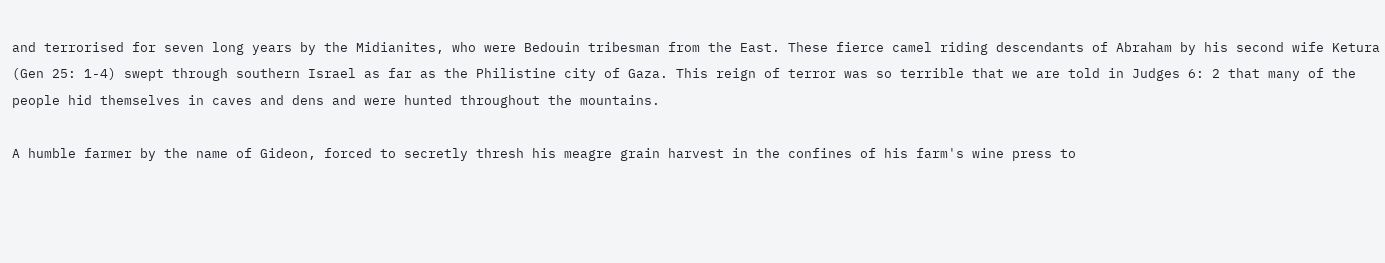and terrorised for seven long years by the Midianites, who were Bedouin tribesman from the East. These fierce camel riding descendants of Abraham by his second wife Ketura (Gen 25: 1-4) swept through southern Israel as far as the Philistine city of Gaza. This reign of terror was so terrible that we are told in Judges 6: 2 that many of the people hid themselves in caves and dens and were hunted throughout the mountains.

A humble farmer by the name of Gideon, forced to secretly thresh his meagre grain harvest in the confines of his farm's wine press to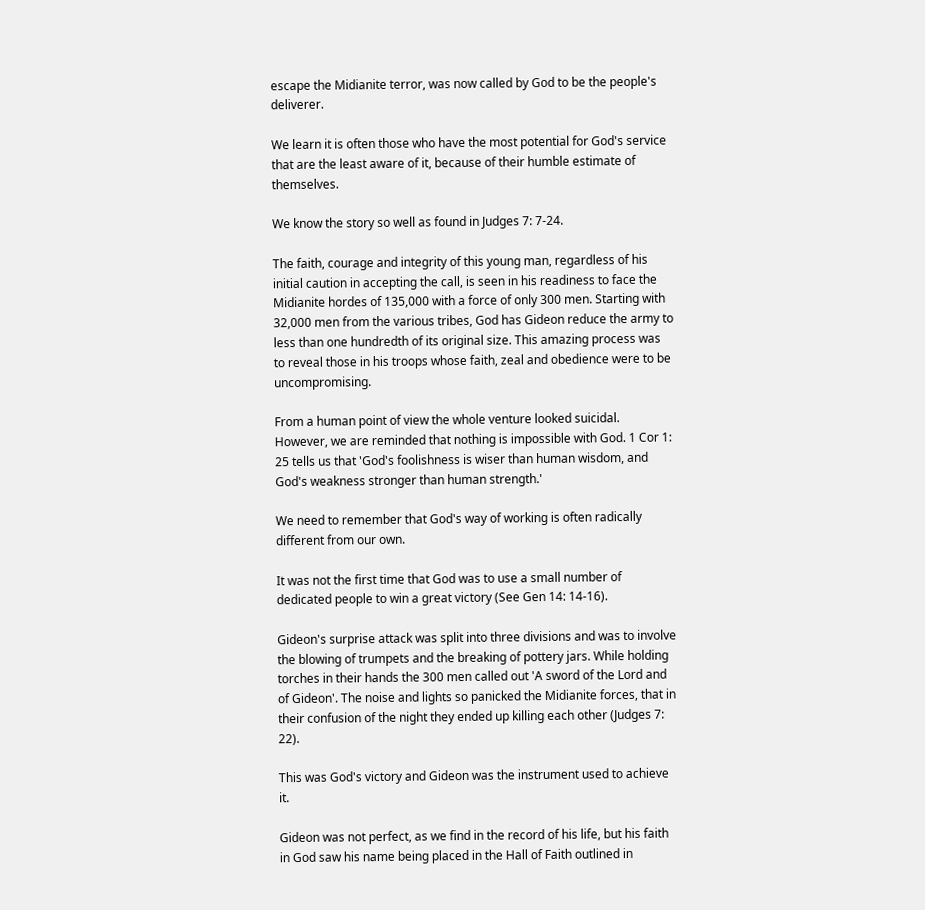escape the Midianite terror, was now called by God to be the people's deliverer.

We learn it is often those who have the most potential for God's service that are the least aware of it, because of their humble estimate of themselves.

We know the story so well as found in Judges 7: 7-24.

The faith, courage and integrity of this young man, regardless of his initial caution in accepting the call, is seen in his readiness to face the Midianite hordes of 135,000 with a force of only 300 men. Starting with 32,000 men from the various tribes, God has Gideon reduce the army to less than one hundredth of its original size. This amazing process was to reveal those in his troops whose faith, zeal and obedience were to be uncompromising.

From a human point of view the whole venture looked suicidal. However, we are reminded that nothing is impossible with God. 1 Cor 1: 25 tells us that 'God's foolishness is wiser than human wisdom, and God's weakness stronger than human strength.'

We need to remember that God's way of working is often radically different from our own.

It was not the first time that God was to use a small number of dedicated people to win a great victory (See Gen 14: 14-16).

Gideon's surprise attack was split into three divisions and was to involve the blowing of trumpets and the breaking of pottery jars. While holding torches in their hands the 300 men called out 'A sword of the Lord and of Gideon'. The noise and lights so panicked the Midianite forces, that in their confusion of the night they ended up killing each other (Judges 7: 22).

This was God's victory and Gideon was the instrument used to achieve it.

Gideon was not perfect, as we find in the record of his life, but his faith in God saw his name being placed in the Hall of Faith outlined in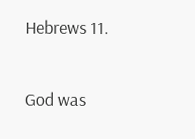Hebrews 11.

God was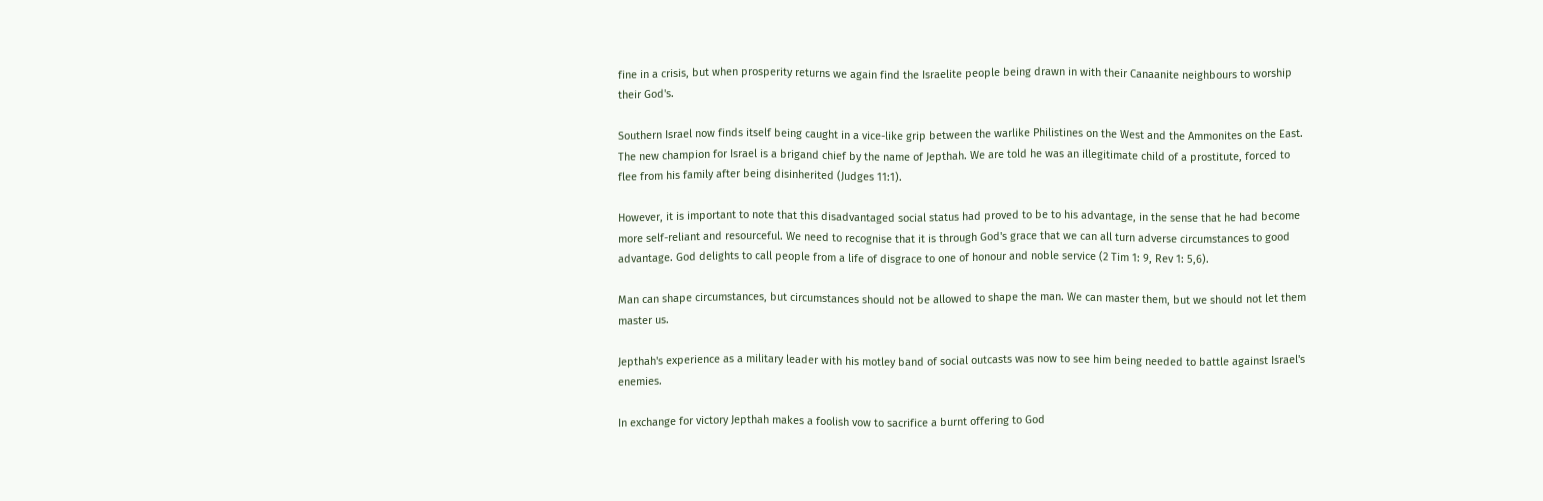fine in a crisis, but when prosperity returns we again find the Israelite people being drawn in with their Canaanite neighbours to worship their God's.

Southern Israel now finds itself being caught in a vice-like grip between the warlike Philistines on the West and the Ammonites on the East. The new champion for Israel is a brigand chief by the name of Jepthah. We are told he was an illegitimate child of a prostitute, forced to flee from his family after being disinherited (Judges 11:1).

However, it is important to note that this disadvantaged social status had proved to be to his advantage, in the sense that he had become more self-reliant and resourceful. We need to recognise that it is through God's grace that we can all turn adverse circumstances to good advantage. God delights to call people from a life of disgrace to one of honour and noble service (2 Tim 1: 9, Rev 1: 5,6).

Man can shape circumstances, but circumstances should not be allowed to shape the man. We can master them, but we should not let them master us.

Jepthah's experience as a military leader with his motley band of social outcasts was now to see him being needed to battle against Israel's enemies.

In exchange for victory Jepthah makes a foolish vow to sacrifice a burnt offering to God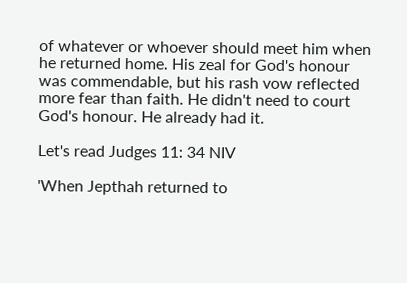of whatever or whoever should meet him when he returned home. His zeal for God's honour was commendable, but his rash vow reflected more fear than faith. He didn't need to court God's honour. He already had it.

Let's read Judges 11: 34 NIV

'When Jepthah returned to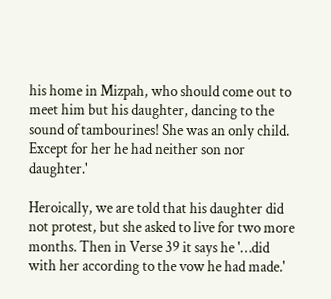his home in Mizpah, who should come out to meet him but his daughter, dancing to the sound of tambourines! She was an only child. Except for her he had neither son nor daughter.'

Heroically, we are told that his daughter did not protest, but she asked to live for two more months. Then in Verse 39 it says he '…did with her according to the vow he had made.'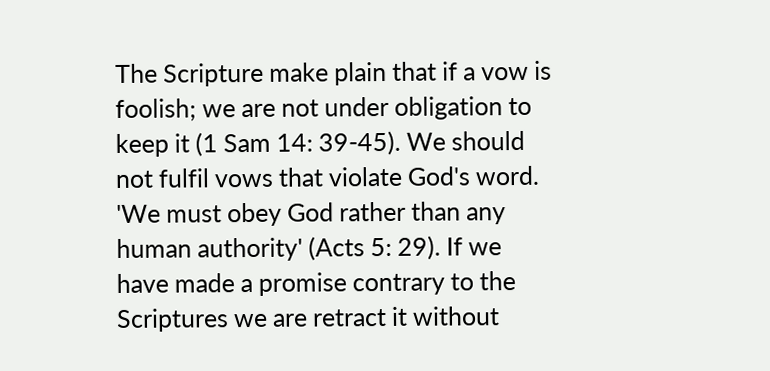The Scripture make plain that if a vow is foolish; we are not under obligation to keep it (1 Sam 14: 39-45). We should not fulfil vows that violate God's word. 'We must obey God rather than any human authority' (Acts 5: 29). If we have made a promise contrary to the Scriptures we are retract it without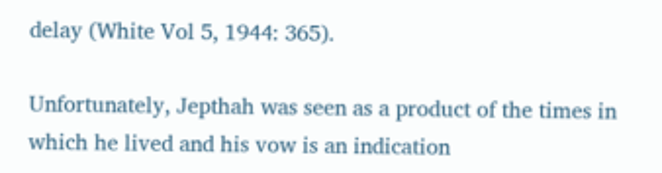delay (White Vol 5, 1944: 365).

Unfortunately, Jepthah was seen as a product of the times in which he lived and his vow is an indication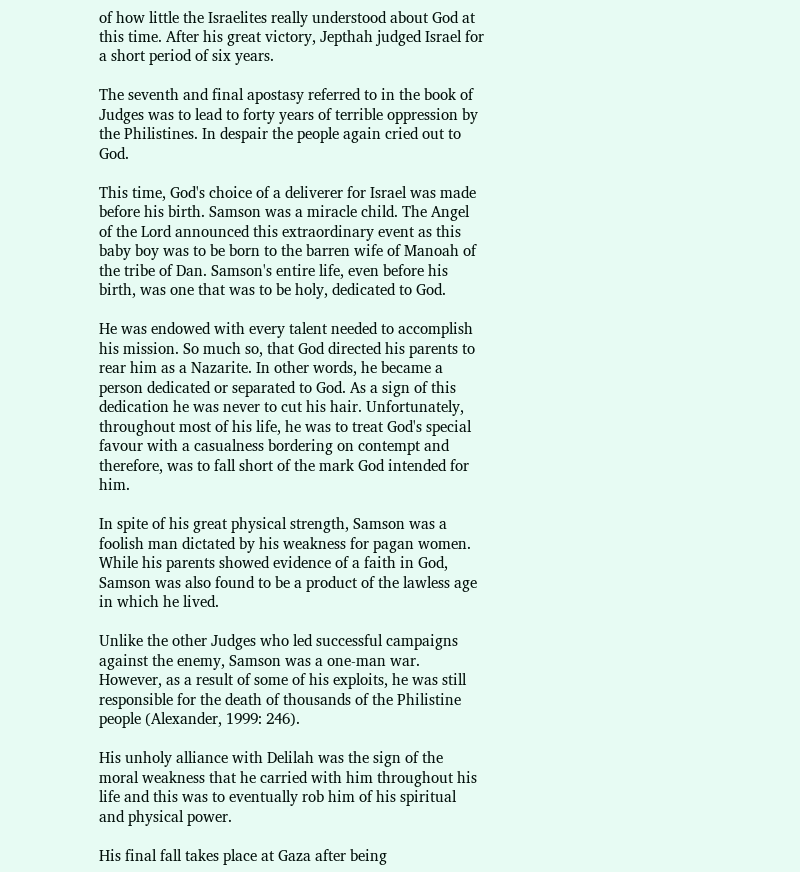of how little the Israelites really understood about God at this time. After his great victory, Jepthah judged Israel for a short period of six years.

The seventh and final apostasy referred to in the book of Judges was to lead to forty years of terrible oppression by the Philistines. In despair the people again cried out to God.

This time, God's choice of a deliverer for Israel was made before his birth. Samson was a miracle child. The Angel of the Lord announced this extraordinary event as this baby boy was to be born to the barren wife of Manoah of the tribe of Dan. Samson's entire life, even before his birth, was one that was to be holy, dedicated to God.

He was endowed with every talent needed to accomplish his mission. So much so, that God directed his parents to rear him as a Nazarite. In other words, he became a person dedicated or separated to God. As a sign of this dedication he was never to cut his hair. Unfortunately, throughout most of his life, he was to treat God's special favour with a casualness bordering on contempt and therefore, was to fall short of the mark God intended for him.

In spite of his great physical strength, Samson was a foolish man dictated by his weakness for pagan women. While his parents showed evidence of a faith in God, Samson was also found to be a product of the lawless age in which he lived.

Unlike the other Judges who led successful campaigns against the enemy, Samson was a one-man war. However, as a result of some of his exploits, he was still responsible for the death of thousands of the Philistine people (Alexander, 1999: 246).

His unholy alliance with Delilah was the sign of the moral weakness that he carried with him throughout his life and this was to eventually rob him of his spiritual and physical power.

His final fall takes place at Gaza after being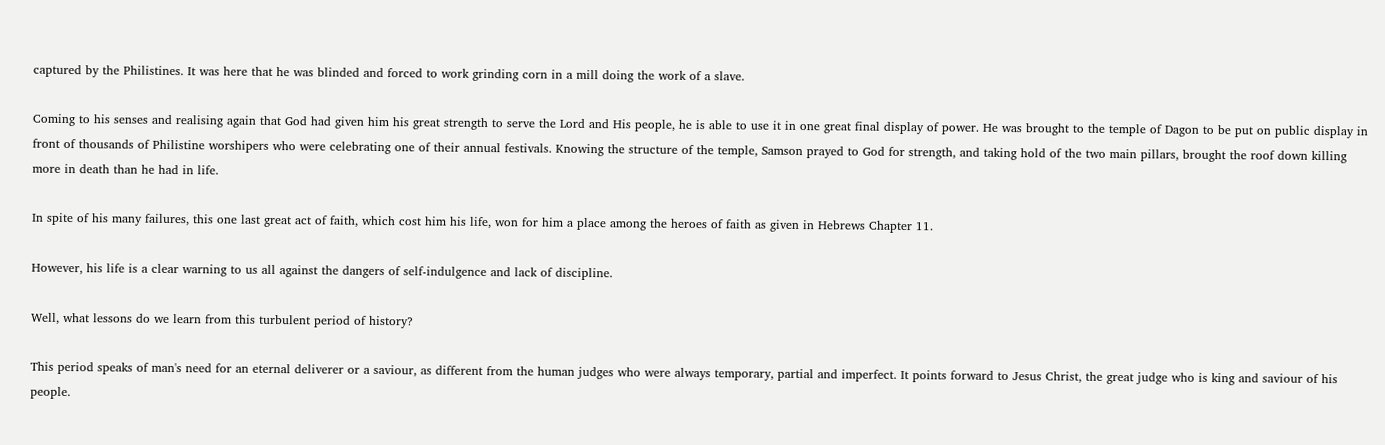captured by the Philistines. It was here that he was blinded and forced to work grinding corn in a mill doing the work of a slave.

Coming to his senses and realising again that God had given him his great strength to serve the Lord and His people, he is able to use it in one great final display of power. He was brought to the temple of Dagon to be put on public display in front of thousands of Philistine worshipers who were celebrating one of their annual festivals. Knowing the structure of the temple, Samson prayed to God for strength, and taking hold of the two main pillars, brought the roof down killing more in death than he had in life.

In spite of his many failures, this one last great act of faith, which cost him his life, won for him a place among the heroes of faith as given in Hebrews Chapter 11.

However, his life is a clear warning to us all against the dangers of self-indulgence and lack of discipline.

Well, what lessons do we learn from this turbulent period of history?

This period speaks of man's need for an eternal deliverer or a saviour, as different from the human judges who were always temporary, partial and imperfect. It points forward to Jesus Christ, the great judge who is king and saviour of his people.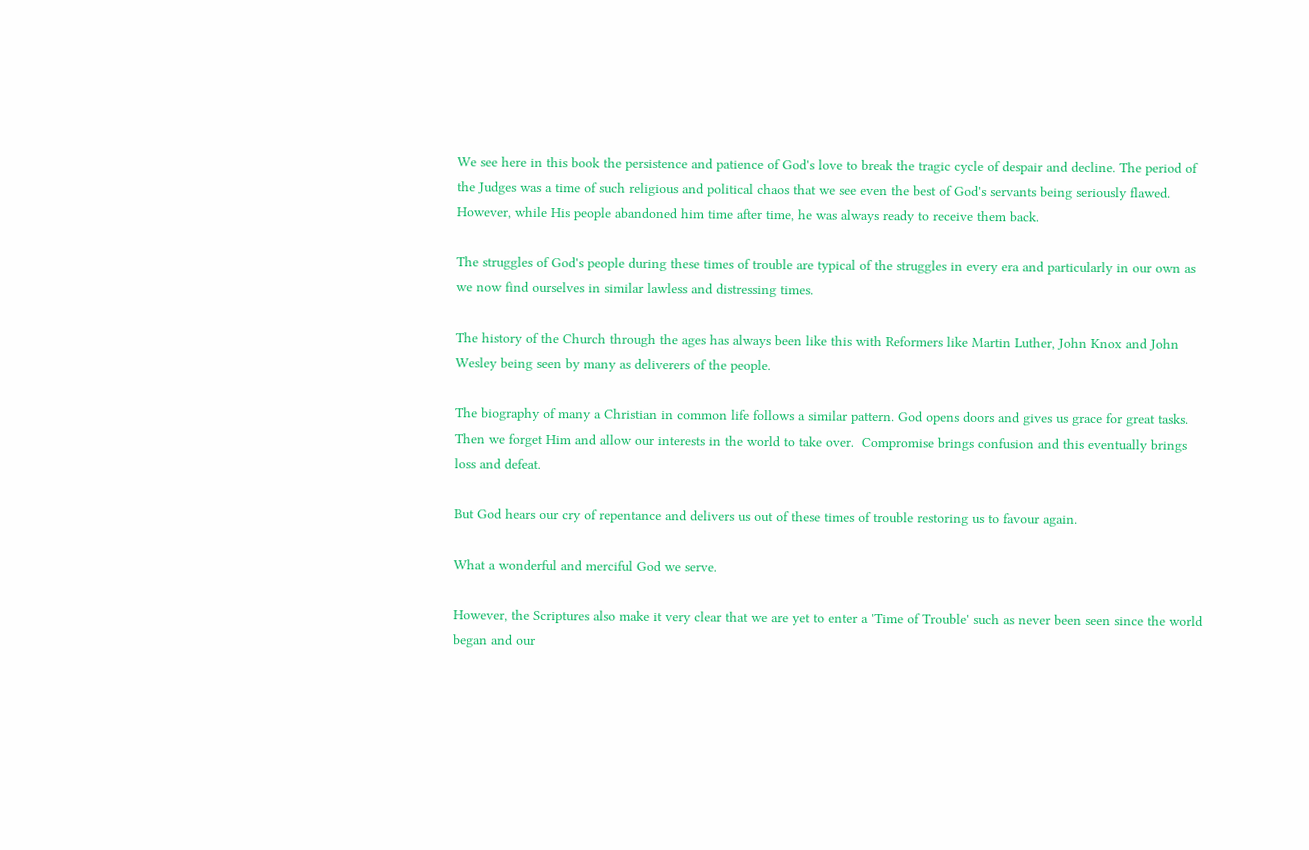We see here in this book the persistence and patience of God's love to break the tragic cycle of despair and decline. The period of the Judges was a time of such religious and political chaos that we see even the best of God's servants being seriously flawed. However, while His people abandoned him time after time, he was always ready to receive them back.

The struggles of God's people during these times of trouble are typical of the struggles in every era and particularly in our own as we now find ourselves in similar lawless and distressing times.

The history of the Church through the ages has always been like this with Reformers like Martin Luther, John Knox and John Wesley being seen by many as deliverers of the people.

The biography of many a Christian in common life follows a similar pattern. God opens doors and gives us grace for great tasks. Then we forget Him and allow our interests in the world to take over.  Compromise brings confusion and this eventually brings loss and defeat.

But God hears our cry of repentance and delivers us out of these times of trouble restoring us to favour again.

What a wonderful and merciful God we serve.

However, the Scriptures also make it very clear that we are yet to enter a 'Time of Trouble' such as never been seen since the world began and our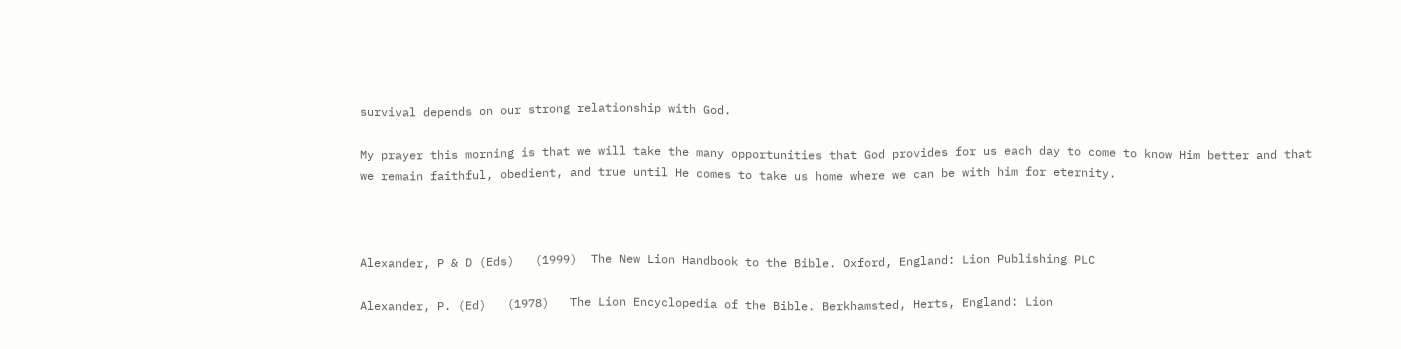survival depends on our strong relationship with God.

My prayer this morning is that we will take the many opportunities that God provides for us each day to come to know Him better and that we remain faithful, obedient, and true until He comes to take us home where we can be with him for eternity.



Alexander, P & D (Eds)   (1999)  The New Lion Handbook to the Bible. Oxford, England: Lion Publishing PLC

Alexander, P. (Ed)   (1978)   The Lion Encyclopedia of the Bible. Berkhamsted, Herts, England: Lion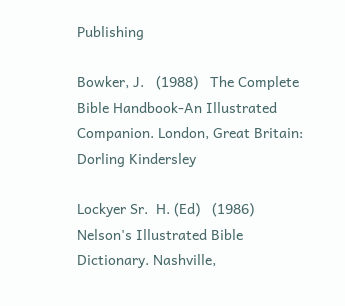Publishing

Bowker, J.   (1988)   The Complete Bible Handbook-An Illustrated Companion. London, Great Britain: Dorling Kindersley

Lockyer Sr.  H. (Ed)   (1986)   Nelson's Illustrated Bible Dictionary. Nashville,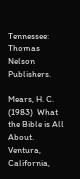Tennessee: Thomas Nelson Publishers.

Mears, H. C.   (1983)  What the Bible is All About. Ventura, California,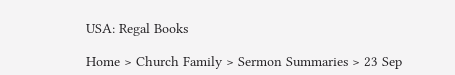USA: Regal Books

Home > Church Family > Sermon Summaries > 23 Sep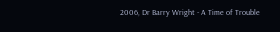2006, Dr Barry Wright - A Time of Trouble